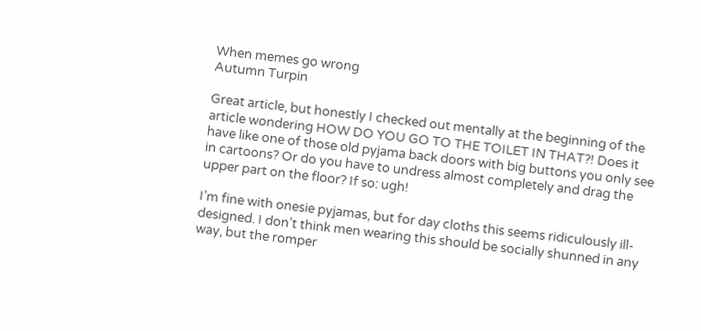When memes go wrong
Autumn Turpin

Great article, but honestly I checked out mentally at the beginning of the article wondering HOW DO YOU GO TO THE TOILET IN THAT?! Does it have like one of those old pyjama back doors with big buttons you only see in cartoons? Or do you have to undress almost completely and drag the upper part on the floor? If so: ugh!

I’m fine with onesie pyjamas, but for day cloths this seems ridiculously ill-designed. I don’t think men wearing this should be socially shunned in any way, but the romper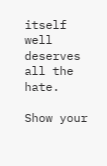itself well deserves all the hate.

Show your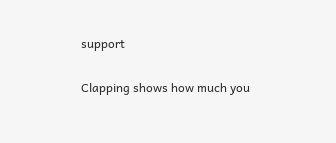support

Clapping shows how much you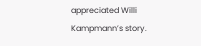appreciated Willi Kampmann’s story.